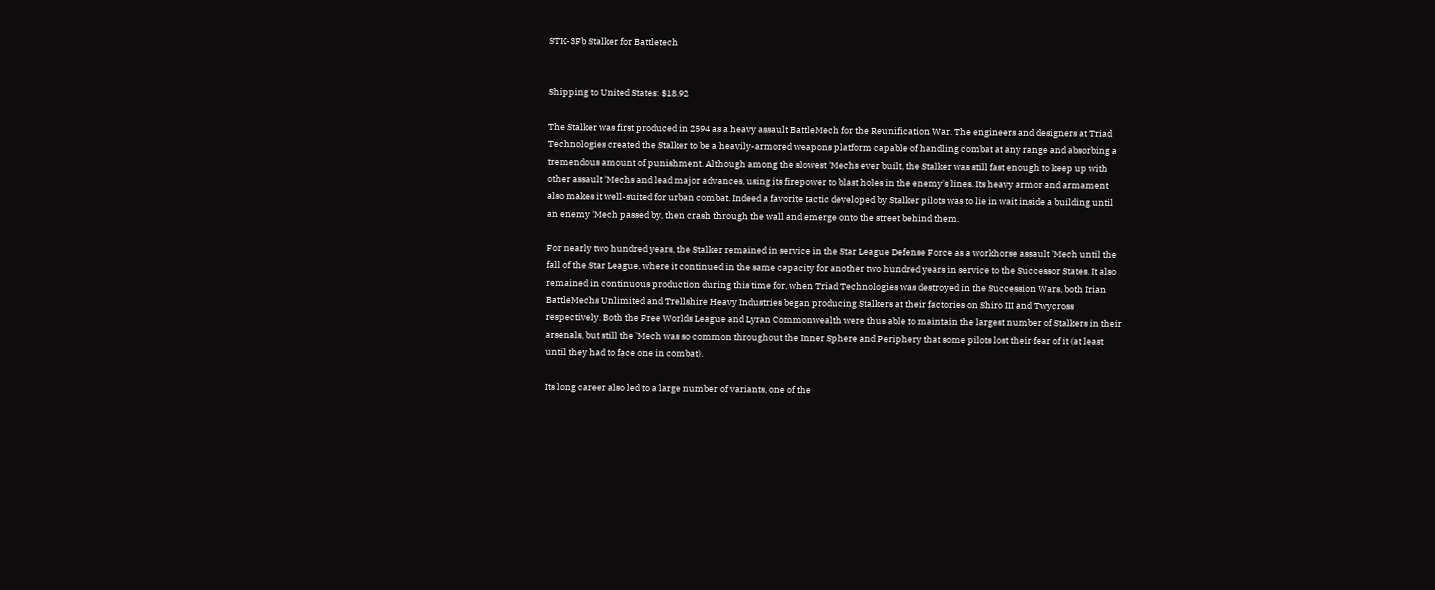STK-3Fb Stalker for Battletech


Shipping to United States: $18.92

The Stalker was first produced in 2594 as a heavy assault BattleMech for the Reunification War. The engineers and designers at Triad Technologies created the Stalker to be a heavily-armored weapons platform capable of handling combat at any range and absorbing a tremendous amount of punishment. Although among the slowest 'Mechs ever built, the Stalker was still fast enough to keep up with other assault 'Mechs and lead major advances, using its firepower to blast holes in the enemy's lines. Its heavy armor and armament also makes it well-suited for urban combat. Indeed a favorite tactic developed by Stalker pilots was to lie in wait inside a building until an enemy 'Mech passed by, then crash through the wall and emerge onto the street behind them.

For nearly two hundred years, the Stalker remained in service in the Star League Defense Force as a workhorse assault 'Mech until the fall of the Star League, where it continued in the same capacity for another two hundred years in service to the Successor States. It also remained in continuous production during this time for, when Triad Technologies was destroyed in the Succession Wars, both Irian BattleMechs Unlimited and Trellshire Heavy Industries began producing Stalkers at their factories on Shiro III and Twycross respectively. Both the Free Worlds League and Lyran Commonwealth were thus able to maintain the largest number of Stalkers in their arsenals, but still the 'Mech was so common throughout the Inner Sphere and Periphery that some pilots lost their fear of it (at least until they had to face one in combat).

Its long career also led to a large number of variants, one of the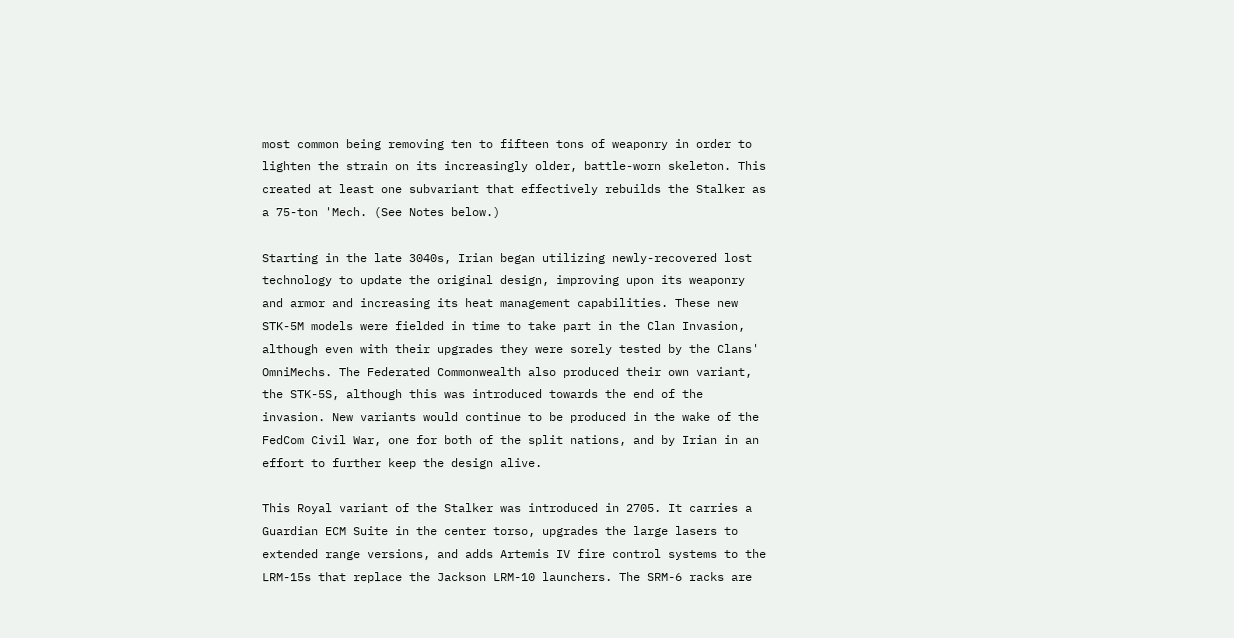most common being removing ten to fifteen tons of weaponry in order to lighten the strain on its increasingly older, battle-worn skeleton. This created at least one subvariant that effectively rebuilds the Stalker as a 75-ton 'Mech. (See Notes below.)

Starting in the late 3040s, Irian began utilizing newly-recovered lost technology to update the original design, improving upon its weaponry and armor and increasing its heat management capabilities. These new STK-5M models were fielded in time to take part in the Clan Invasion, although even with their upgrades they were sorely tested by the Clans' OmniMechs. The Federated Commonwealth also produced their own variant, the STK-5S, although this was introduced towards the end of the invasion. New variants would continue to be produced in the wake of the FedCom Civil War, one for both of the split nations, and by Irian in an effort to further keep the design alive.

This Royal variant of the Stalker was introduced in 2705. It carries a Guardian ECM Suite in the center torso, upgrades the large lasers to extended range versions, and adds Artemis IV fire control systems to the LRM-15s that replace the Jackson LRM-10 launchers. The SRM-6 racks are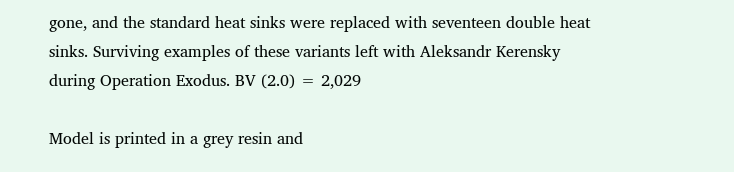gone, and the standard heat sinks were replaced with seventeen double heat sinks. Surviving examples of these variants left with Aleksandr Kerensky during Operation Exodus. BV (2.0) = 2,029

Model is printed in a grey resin and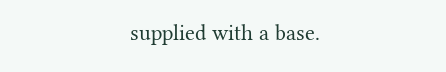supplied with a base.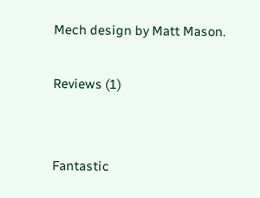Mech design by Matt Mason.

Reviews (1)


Fantastic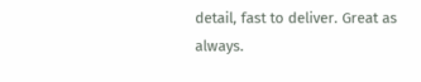detail, fast to deliver. Great as always.